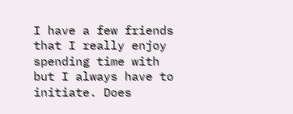I have a few friends that I really enjoy spending time with but I always have to initiate. Does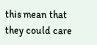this mean that they could care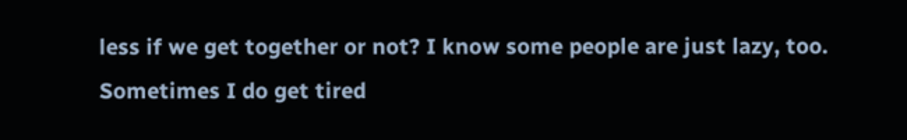less if we get together or not? I know some people are just lazy, too. Sometimes I do get tired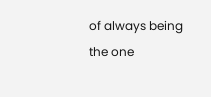of always being the one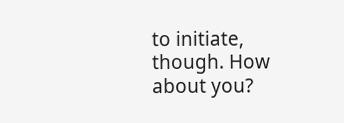to initiate, though. How about you?